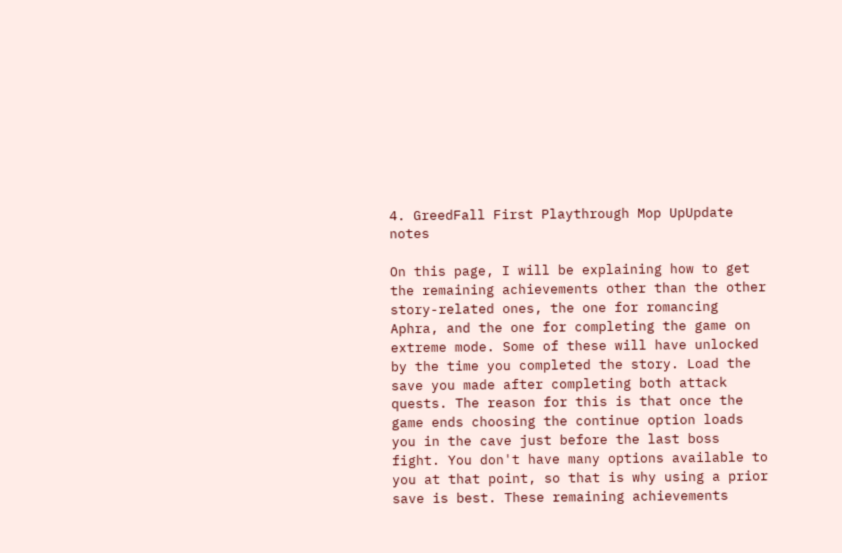4. GreedFall First Playthrough Mop UpUpdate notes

On this page, I will be explaining how to get the remaining achievements other than the other story-related ones, the one for romancing Aphra, and the one for completing the game on extreme mode. Some of these will have unlocked by the time you completed the story. Load the save you made after completing both attack quests. The reason for this is that once the game ends choosing the continue option loads you in the cave just before the last boss fight. You don't have many options available to you at that point, so that is why using a prior save is best. These remaining achievements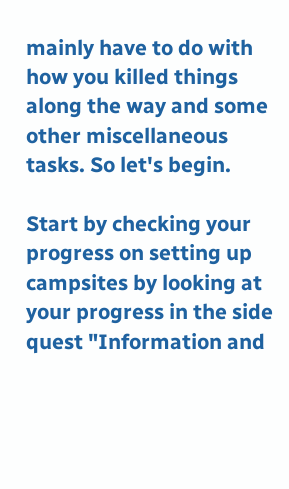mainly have to do with how you killed things along the way and some other miscellaneous tasks. So let's begin.

Start by checking your progress on setting up campsites by looking at your progress in the side quest "Information and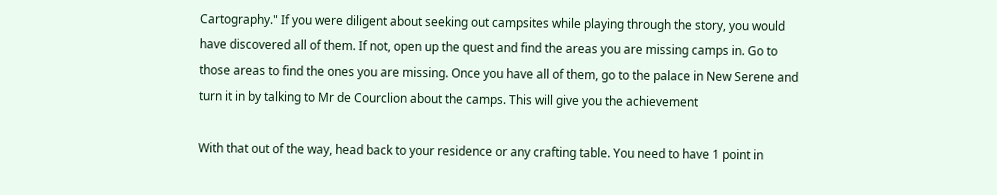Cartography." If you were diligent about seeking out campsites while playing through the story, you would have discovered all of them. If not, open up the quest and find the areas you are missing camps in. Go to those areas to find the ones you are missing. Once you have all of them, go to the palace in New Serene and turn it in by talking to Mr de Courclion about the camps. This will give you the achievement

With that out of the way, head back to your residence or any crafting table. You need to have 1 point in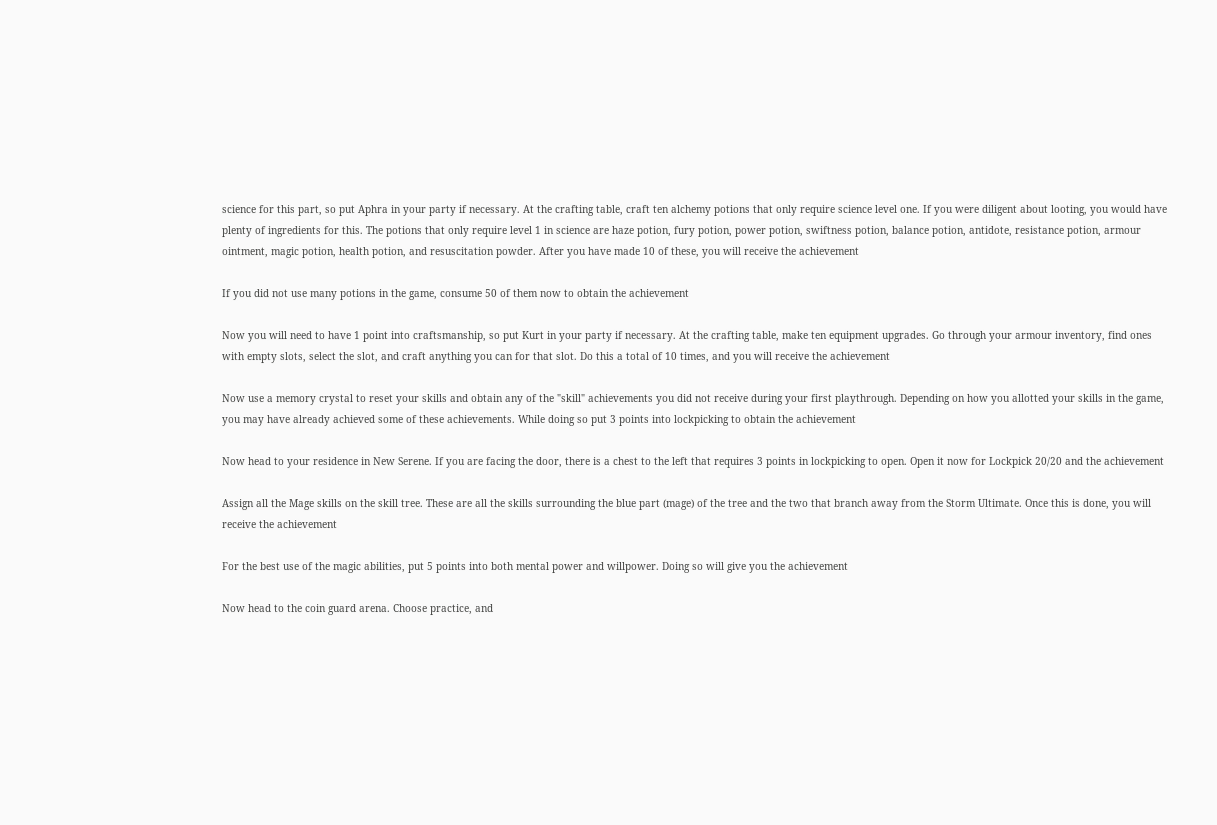science for this part, so put Aphra in your party if necessary. At the crafting table, craft ten alchemy potions that only require science level one. If you were diligent about looting, you would have plenty of ingredients for this. The potions that only require level 1 in science are haze potion, fury potion, power potion, swiftness potion, balance potion, antidote, resistance potion, armour ointment, magic potion, health potion, and resuscitation powder. After you have made 10 of these, you will receive the achievement

If you did not use many potions in the game, consume 50 of them now to obtain the achievement

Now you will need to have 1 point into craftsmanship, so put Kurt in your party if necessary. At the crafting table, make ten equipment upgrades. Go through your armour inventory, find ones with empty slots, select the slot, and craft anything you can for that slot. Do this a total of 10 times, and you will receive the achievement

Now use a memory crystal to reset your skills and obtain any of the "skill" achievements you did not receive during your first playthrough. Depending on how you allotted your skills in the game, you may have already achieved some of these achievements. While doing so put 3 points into lockpicking to obtain the achievement

Now head to your residence in New Serene. If you are facing the door, there is a chest to the left that requires 3 points in lockpicking to open. Open it now for Lockpick 20/20 and the achievement

Assign all the Mage skills on the skill tree. These are all the skills surrounding the blue part (mage) of the tree and the two that branch away from the Storm Ultimate. Once this is done, you will receive the achievement

For the best use of the magic abilities, put 5 points into both mental power and willpower. Doing so will give you the achievement

Now head to the coin guard arena. Choose practice, and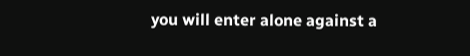you will enter alone against a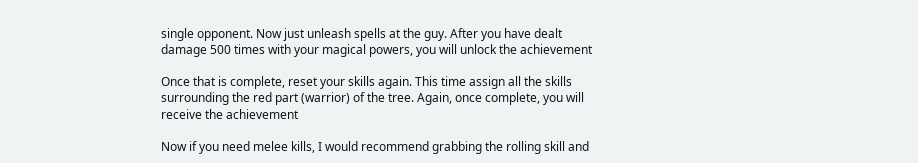single opponent. Now just unleash spells at the guy. After you have dealt damage 500 times with your magical powers, you will unlock the achievement

Once that is complete, reset your skills again. This time assign all the skills surrounding the red part (warrior) of the tree. Again, once complete, you will receive the achievement

Now if you need melee kills, I would recommend grabbing the rolling skill and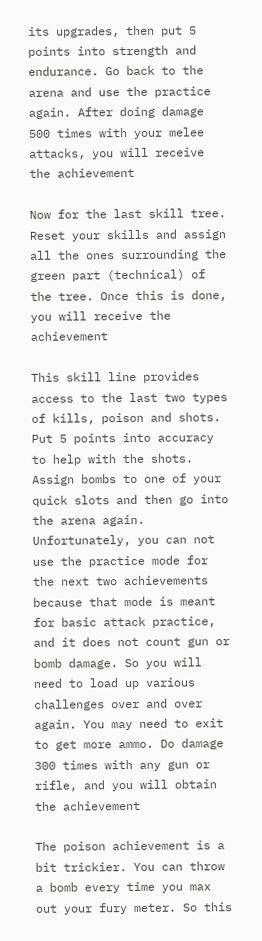its upgrades, then put 5 points into strength and endurance. Go back to the arena and use the practice again. After doing damage 500 times with your melee attacks, you will receive the achievement

Now for the last skill tree. Reset your skills and assign all the ones surrounding the green part (technical) of the tree. Once this is done, you will receive the achievement

This skill line provides access to the last two types of kills, poison and shots. Put 5 points into accuracy to help with the shots. Assign bombs to one of your quick slots and then go into the arena again. Unfortunately, you can not use the practice mode for the next two achievements because that mode is meant for basic attack practice, and it does not count gun or bomb damage. So you will need to load up various challenges over and over again. You may need to exit to get more ammo. Do damage 300 times with any gun or rifle, and you will obtain the achievement

The poison achievement is a bit trickier. You can throw a bomb every time you max out your fury meter. So this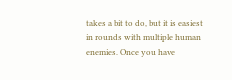takes a bit to do, but it is easiest in rounds with multiple human enemies. Once you have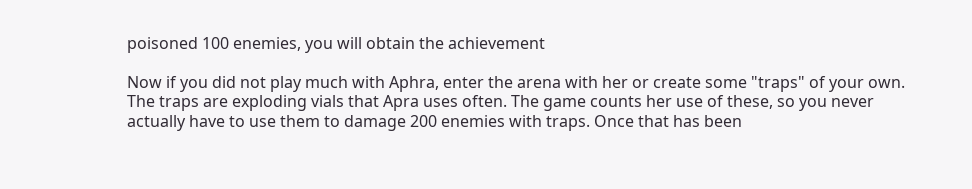poisoned 100 enemies, you will obtain the achievement

Now if you did not play much with Aphra, enter the arena with her or create some "traps" of your own. The traps are exploding vials that Apra uses often. The game counts her use of these, so you never actually have to use them to damage 200 enemies with traps. Once that has been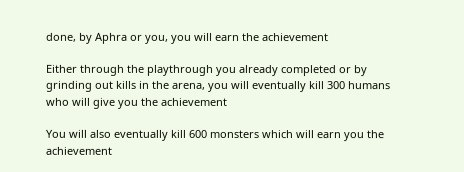done, by Aphra or you, you will earn the achievement

Either through the playthrough you already completed or by grinding out kills in the arena, you will eventually kill 300 humans who will give you the achievement

You will also eventually kill 600 monsters which will earn you the achievement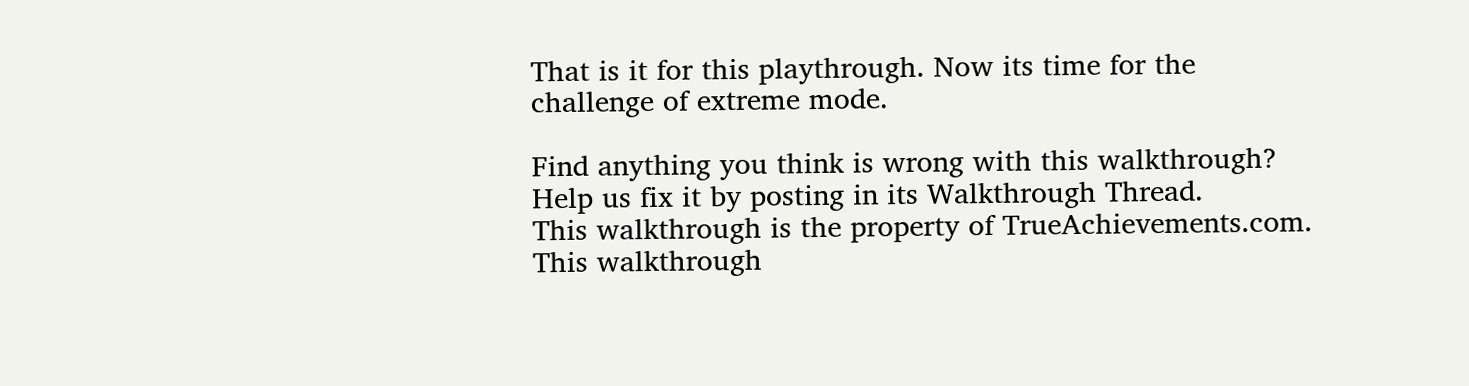That is it for this playthrough. Now its time for the challenge of extreme mode.

Find anything you think is wrong with this walkthrough? Help us fix it by posting in its Walkthrough Thread.
This walkthrough is the property of TrueAchievements.com. This walkthrough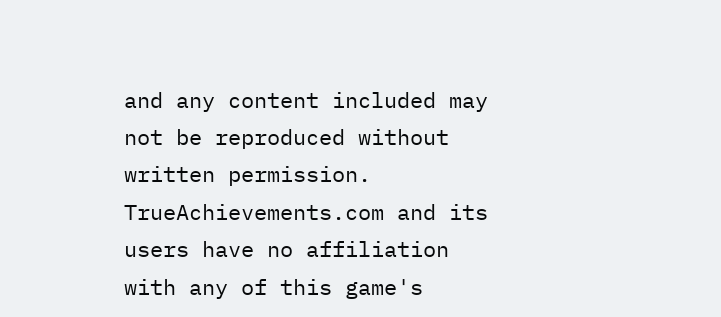and any content included may not be reproduced without written permission. TrueAchievements.com and its users have no affiliation with any of this game's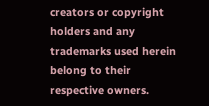creators or copyright holders and any trademarks used herein belong to their respective owners.